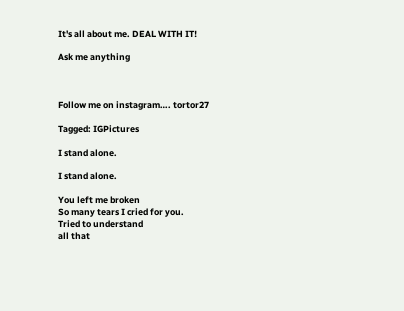It's all about me. DEAL WITH IT!

Ask me anything



Follow me on instagram…. tortor27

Tagged: IGPictures

I stand alone.

I stand alone.

You left me broken
So many tears I cried for you.
Tried to understand
all that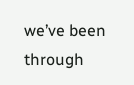we’ve been through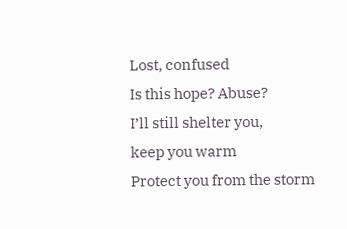Lost, confused
Is this hope? Abuse?
I’ll still shelter you,
keep you warm
Protect you from the storm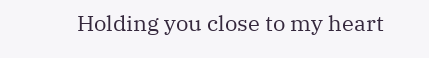Holding you close to my heart